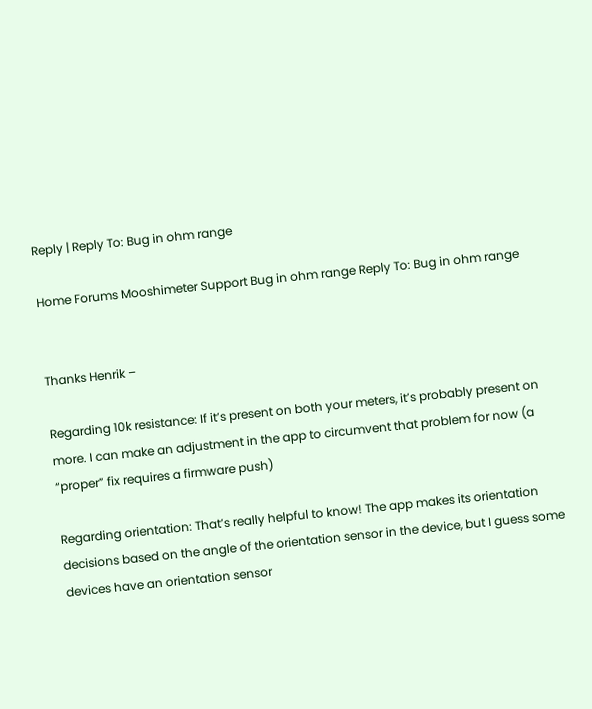Reply | Reply To: Bug in ohm range

Home Forums Mooshimeter Support Bug in ohm range Reply To: Bug in ohm range


Thanks Henrik –

Regarding 10k resistance: If it’s present on both your meters, it’s probably present on more. I can make an adjustment in the app to circumvent that problem for now (a “proper” fix requires a firmware push)

Regarding orientation: That’s really helpful to know! The app makes its orientation decisions based on the angle of the orientation sensor in the device, but I guess some devices have an orientation sensor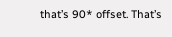that’s 90* offset. That’s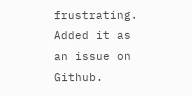frustrating. Added it as an issue on Github.